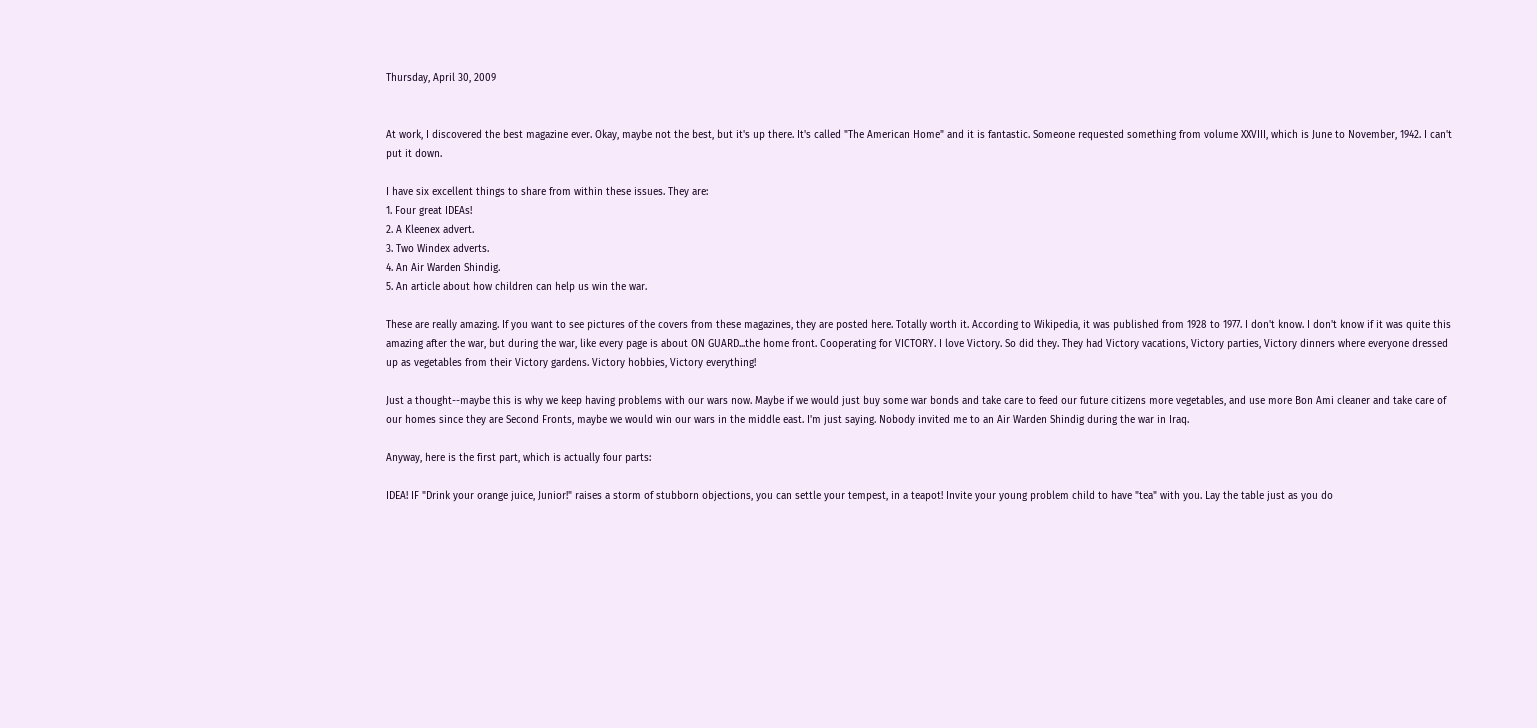Thursday, April 30, 2009


At work, I discovered the best magazine ever. Okay, maybe not the best, but it's up there. It's called "The American Home" and it is fantastic. Someone requested something from volume XXVIII, which is June to November, 1942. I can't put it down.

I have six excellent things to share from within these issues. They are:
1. Four great IDEAs!
2. A Kleenex advert.
3. Two Windex adverts.
4. An Air Warden Shindig.
5. An article about how children can help us win the war.

These are really amazing. If you want to see pictures of the covers from these magazines, they are posted here. Totally worth it. According to Wikipedia, it was published from 1928 to 1977. I don't know. I don't know if it was quite this amazing after the war, but during the war, like every page is about ON GUARD...the home front. Cooperating for VICTORY. I love Victory. So did they. They had Victory vacations, Victory parties, Victory dinners where everyone dressed up as vegetables from their Victory gardens. Victory hobbies, Victory everything!

Just a thought--maybe this is why we keep having problems with our wars now. Maybe if we would just buy some war bonds and take care to feed our future citizens more vegetables, and use more Bon Ami cleaner and take care of our homes since they are Second Fronts, maybe we would win our wars in the middle east. I'm just saying. Nobody invited me to an Air Warden Shindig during the war in Iraq.

Anyway, here is the first part, which is actually four parts:

IDEA! IF "Drink your orange juice, Junior!" raises a storm of stubborn objections, you can settle your tempest, in a teapot! Invite your young problem child to have "tea" with you. Lay the table just as you do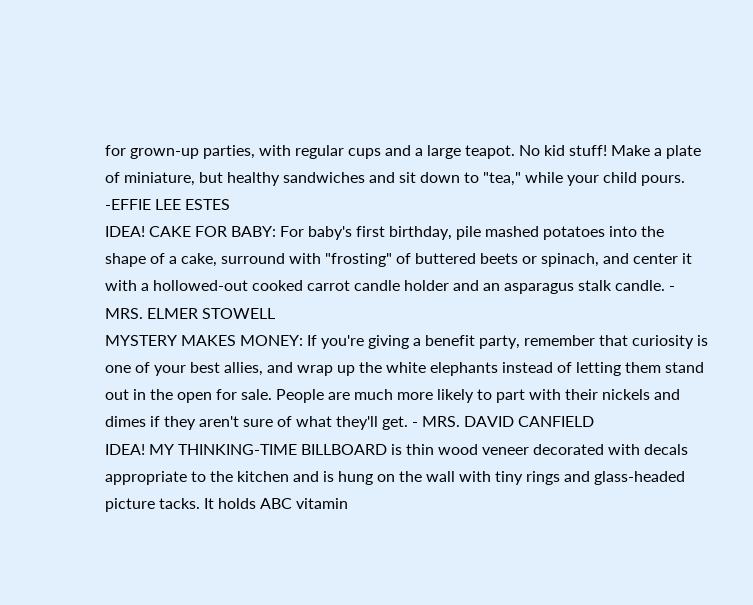for grown-up parties, with regular cups and a large teapot. No kid stuff! Make a plate of miniature, but healthy sandwiches and sit down to "tea," while your child pours. -EFFIE LEE ESTES
IDEA! CAKE FOR BABY: For baby's first birthday, pile mashed potatoes into the shape of a cake, surround with "frosting" of buttered beets or spinach, and center it with a hollowed-out cooked carrot candle holder and an asparagus stalk candle. - MRS. ELMER STOWELL
MYSTERY MAKES MONEY: If you're giving a benefit party, remember that curiosity is one of your best allies, and wrap up the white elephants instead of letting them stand out in the open for sale. People are much more likely to part with their nickels and dimes if they aren't sure of what they'll get. - MRS. DAVID CANFIELD
IDEA! MY THINKING-TIME BILLBOARD is thin wood veneer decorated with decals appropriate to the kitchen and is hung on the wall with tiny rings and glass-headed picture tacks. It holds ABC vitamin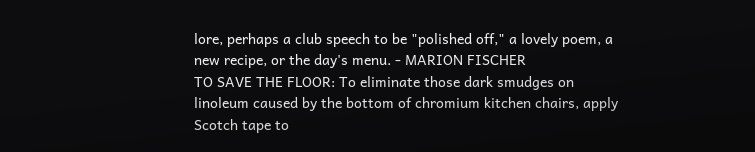lore, perhaps a club speech to be "polished off," a lovely poem, a new recipe, or the day's menu. - MARION FISCHER
TO SAVE THE FLOOR: To eliminate those dark smudges on linoleum caused by the bottom of chromium kitchen chairs, apply Scotch tape to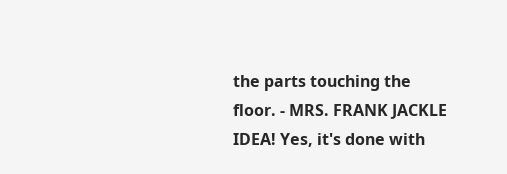the parts touching the floor. - MRS. FRANK JACKLE
IDEA! Yes, it's done with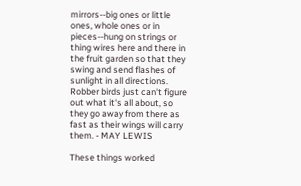mirrors--big ones or little ones, whole ones or in pieces--hung on strings or thing wires here and there in the fruit garden so that they swing and send flashes of sunlight in all directions. Robber birds just can't figure out what it's all about, so they go away from there as fast as their wings will carry them. - MAY LEWIS

These things worked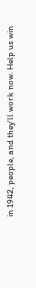in 1942, people, and they'll work now. Help us win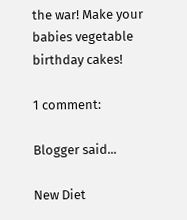the war! Make your babies vegetable birthday cakes!

1 comment:

Blogger said...

New Diet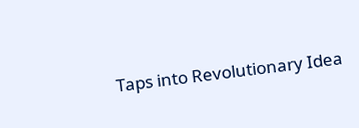Taps into Revolutionary Idea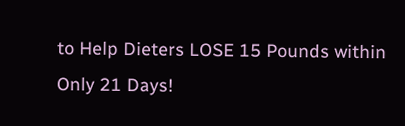to Help Dieters LOSE 15 Pounds within Only 21 Days!